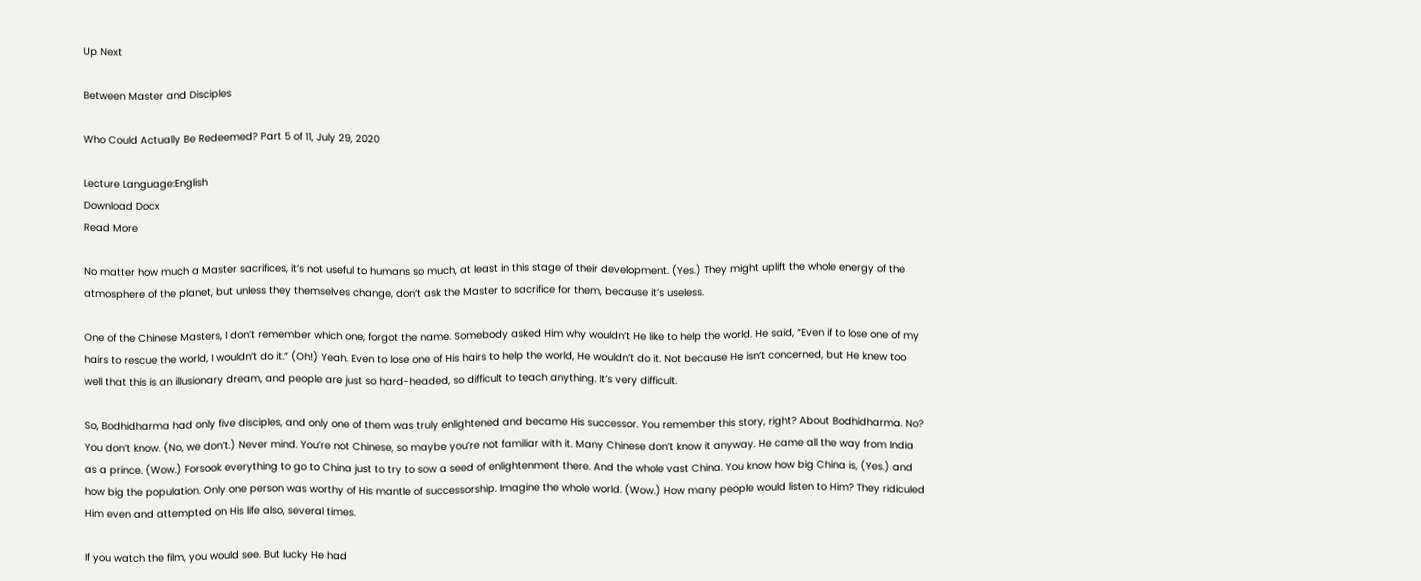Up Next

Between Master and Disciples

Who Could Actually Be Redeemed? Part 5 of 11, July 29, 2020

Lecture Language:English
Download Docx
Read More

No matter how much a Master sacrifices, it’s not useful to humans so much, at least in this stage of their development. (Yes.) They might uplift the whole energy of the atmosphere of the planet, but unless they themselves change, don’t ask the Master to sacrifice for them, because it’s useless.

One of the Chinese Masters, I don’t remember which one, forgot the name. Somebody asked Him why wouldn’t He like to help the world. He said, “Even if to lose one of my hairs to rescue the world, I wouldn’t do it.” (Oh!) Yeah. Even to lose one of His hairs to help the world, He wouldn’t do it. Not because He isn’t concerned, but He knew too well that this is an illusionary dream, and people are just so hard-headed, so difficult to teach anything. It’s very difficult.

So, Bodhidharma had only five disciples, and only one of them was truly enlightened and became His successor. You remember this story, right? About Bodhidharma. No? You don’t know. (No, we don’t.) Never mind. You’re not Chinese, so maybe you’re not familiar with it. Many Chinese don’t know it anyway. He came all the way from India as a prince. (Wow.) Forsook everything to go to China just to try to sow a seed of enlightenment there. And the whole vast China. You know how big China is, (Yes.) and how big the population. Only one person was worthy of His mantle of successorship. Imagine the whole world. (Wow.) How many people would listen to Him? They ridiculed Him even and attempted on His life also, several times.

If you watch the film, you would see. But lucky He had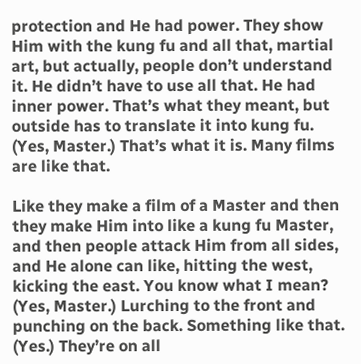protection and He had power. They show Him with the kung fu and all that, martial art, but actually, people don’t understand it. He didn’t have to use all that. He had inner power. That’s what they meant, but outside has to translate it into kung fu. (Yes, Master.) That’s what it is. Many films are like that.

Like they make a film of a Master and then they make Him into like a kung fu Master, and then people attack Him from all sides, and He alone can like, hitting the west, kicking the east. You know what I mean? (Yes, Master.) Lurching to the front and punching on the back. Something like that. (Yes.) They’re on all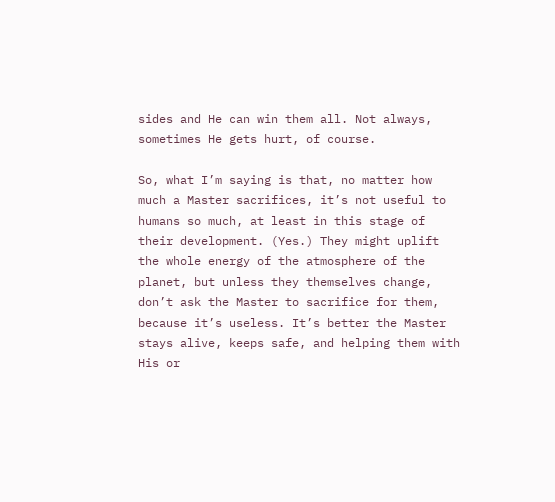sides and He can win them all. Not always, sometimes He gets hurt, of course.

So, what I’m saying is that, no matter how much a Master sacrifices, it’s not useful to humans so much, at least in this stage of their development. (Yes.) They might uplift the whole energy of the atmosphere of the planet, but unless they themselves change, don’t ask the Master to sacrifice for them, because it’s useless. It’s better the Master stays alive, keeps safe, and helping them with His or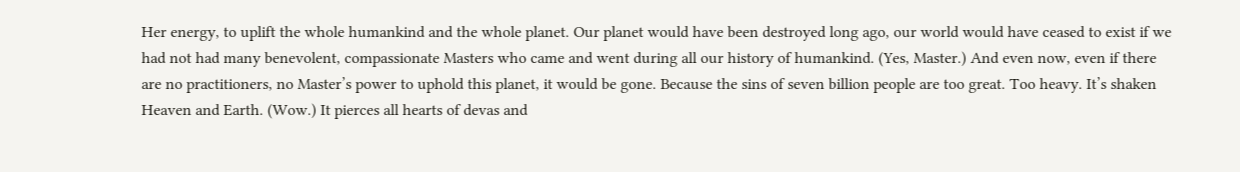Her energy, to uplift the whole humankind and the whole planet. Our planet would have been destroyed long ago, our world would have ceased to exist if we had not had many benevolent, compassionate Masters who came and went during all our history of humankind. (Yes, Master.) And even now, even if there are no practitioners, no Master’s power to uphold this planet, it would be gone. Because the sins of seven billion people are too great. Too heavy. It’s shaken Heaven and Earth. (Wow.) It pierces all hearts of devas and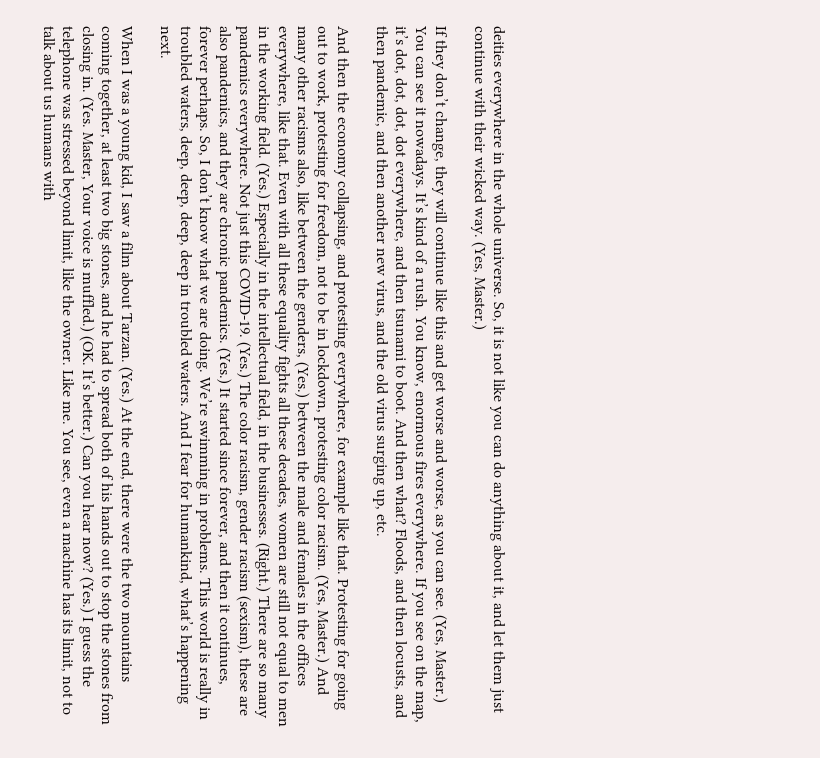deities everywhere in the whole universe. So, it is not like you can do anything about it, and let them just continue with their wicked way. (Yes, Master.)

If they don’t change, they will continue like this and get worse and worse, as you can see. (Yes, Master.) You can see it nowadays. It’s kind of a rush. You know, enormous fires everywhere. If you see on the map, it’s dot, dot, dot, dot everywhere, and then tsunami to boot. And then what? Floods, and then locusts, and then pandemic, and then another new virus, and the old virus surging up, etc.

And then the economy collapsing, and protesting everywhere, for example like that. Protesting for going out to work, protesting for freedom, not to be in lockdown, protesting color racism. (Yes, Master.) And many other racisms also, like between the genders, (Yes.) between the male and females in the offices everywhere, like that. Even with all these equality fights all these decades, women are still not equal to men in the working field. (Yes.) Especially in the intellectual field, in the businesses. (Right.) There are so many pandemics everywhere. Not just this COVID-19. (Yes.) The color racism, gender racism (sexism), these are also pandemics, and they are chronic pandemics. (Yes.) It started since forever, and then it continues, forever perhaps. So, I don’t know what we are doing. We’re swimming in problems. This world is really in troubled waters, deep, deep, deep, deep in troubled waters. And I fear for humankind, what’s happening next.

When I was a young kid, I saw a film about Tarzan. (Yes.) At the end, there were the two mountains coming together, at least two big stones, and he had to spread both of his hands out to stop the stones from closing in. (Yes. Master, Your voice is muffled.) (OK. It’s better.) Can you hear now? (Yes.) I guess the telephone was stressed beyond limit, like the owner. Like me. You see, even a machine has its limit, not to talk about us humans with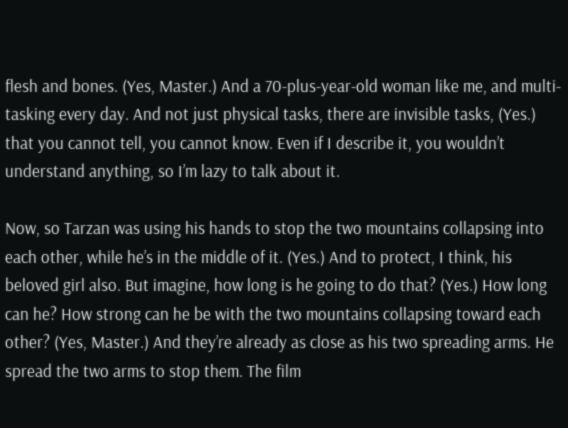flesh and bones. (Yes, Master.) And a 70-plus-year-old woman like me, and multi-tasking every day. And not just physical tasks, there are invisible tasks, (Yes.) that you cannot tell, you cannot know. Even if I describe it, you wouldn’t understand anything, so I’m lazy to talk about it.

Now, so Tarzan was using his hands to stop the two mountains collapsing into each other, while he’s in the middle of it. (Yes.) And to protect, I think, his beloved girl also. But imagine, how long is he going to do that? (Yes.) How long can he? How strong can he be with the two mountains collapsing toward each other? (Yes, Master.) And they’re already as close as his two spreading arms. He spread the two arms to stop them. The film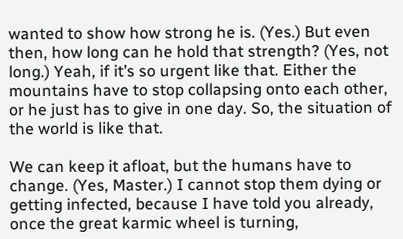wanted to show how strong he is. (Yes.) But even then, how long can he hold that strength? (Yes, not long.) Yeah, if it’s so urgent like that. Either the mountains have to stop collapsing onto each other, or he just has to give in one day. So, the situation of the world is like that.

We can keep it afloat, but the humans have to change. (Yes, Master.) I cannot stop them dying or getting infected, because I have told you already, once the great karmic wheel is turning,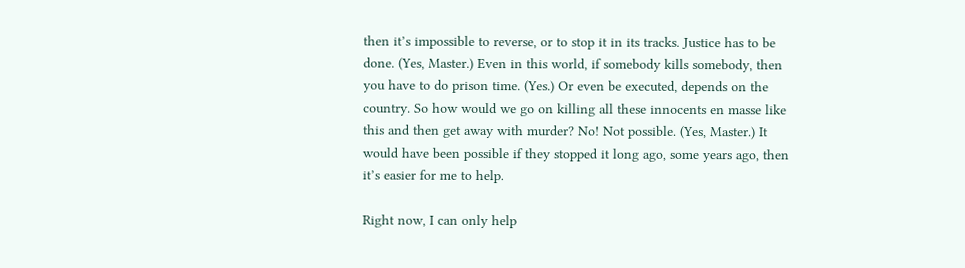then it’s impossible to reverse, or to stop it in its tracks. Justice has to be done. (Yes, Master.) Even in this world, if somebody kills somebody, then you have to do prison time. (Yes.) Or even be executed, depends on the country. So how would we go on killing all these innocents en masse like this and then get away with murder? No! Not possible. (Yes, Master.) It would have been possible if they stopped it long ago, some years ago, then it’s easier for me to help.

Right now, I can only help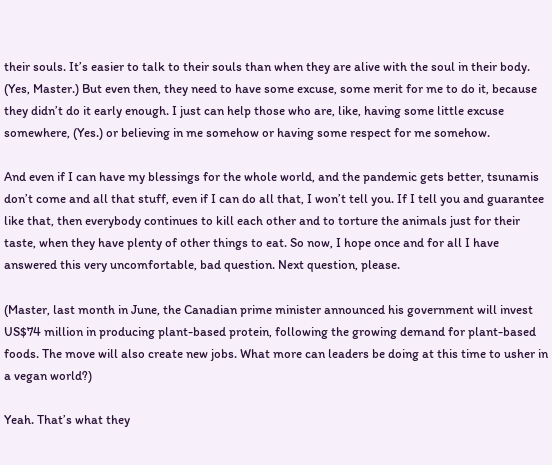their souls. It’s easier to talk to their souls than when they are alive with the soul in their body. (Yes, Master.) But even then, they need to have some excuse, some merit for me to do it, because they didn’t do it early enough. I just can help those who are, like, having some little excuse somewhere, (Yes.) or believing in me somehow or having some respect for me somehow.

And even if I can have my blessings for the whole world, and the pandemic gets better, tsunamis don’t come and all that stuff, even if I can do all that, I won’t tell you. If I tell you and guarantee like that, then everybody continues to kill each other and to torture the animals just for their taste, when they have plenty of other things to eat. So now, I hope once and for all I have answered this very uncomfortable, bad question. Next question, please.

(Master, last month in June, the Canadian prime minister announced his government will invest US$74 million in producing plant-based protein, following the growing demand for plant-based foods. The move will also create new jobs. What more can leaders be doing at this time to usher in a vegan world?)

Yeah. That’s what they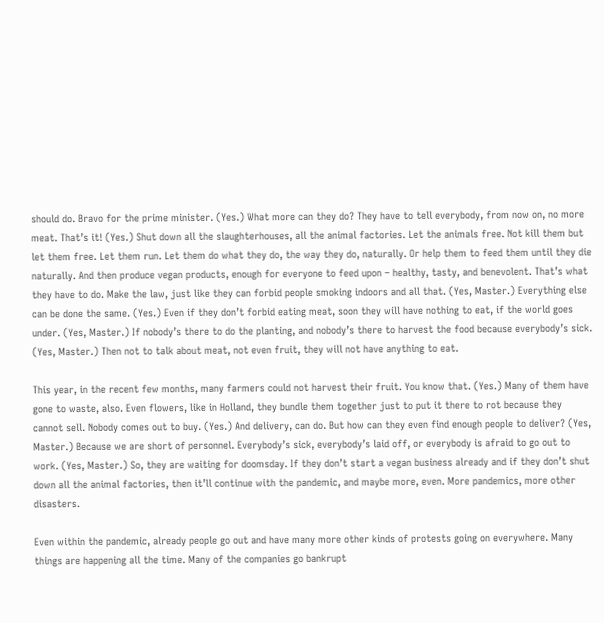should do. Bravo for the prime minister. (Yes.) What more can they do? They have to tell everybody, from now on, no more meat. That’s it! (Yes.) Shut down all the slaughterhouses, all the animal factories. Let the animals free. Not kill them but let them free. Let them run. Let them do what they do, the way they do, naturally. Or help them to feed them until they die naturally. And then produce vegan products, enough for everyone to feed upon – healthy, tasty, and benevolent. That’s what they have to do. Make the law, just like they can forbid people smoking indoors and all that. (Yes, Master.) Everything else can be done the same. (Yes.) Even if they don’t forbid eating meat, soon they will have nothing to eat, if the world goes under. (Yes, Master.) If nobody’s there to do the planting, and nobody’s there to harvest the food because everybody’s sick. (Yes, Master.) Then not to talk about meat, not even fruit, they will not have anything to eat.

This year, in the recent few months, many farmers could not harvest their fruit. You know that. (Yes.) Many of them have gone to waste, also. Even flowers, like in Holland, they bundle them together just to put it there to rot because they cannot sell. Nobody comes out to buy. (Yes.) And delivery, can do. But how can they even find enough people to deliver? (Yes, Master.) Because we are short of personnel. Everybody’s sick, everybody’s laid off, or everybody is afraid to go out to work. (Yes, Master.) So, they are waiting for doomsday. If they don’t start a vegan business already and if they don’t shut down all the animal factories, then it’ll continue with the pandemic, and maybe more, even. More pandemics, more other disasters.

Even within the pandemic, already people go out and have many more other kinds of protests going on everywhere. Many things are happening all the time. Many of the companies go bankrupt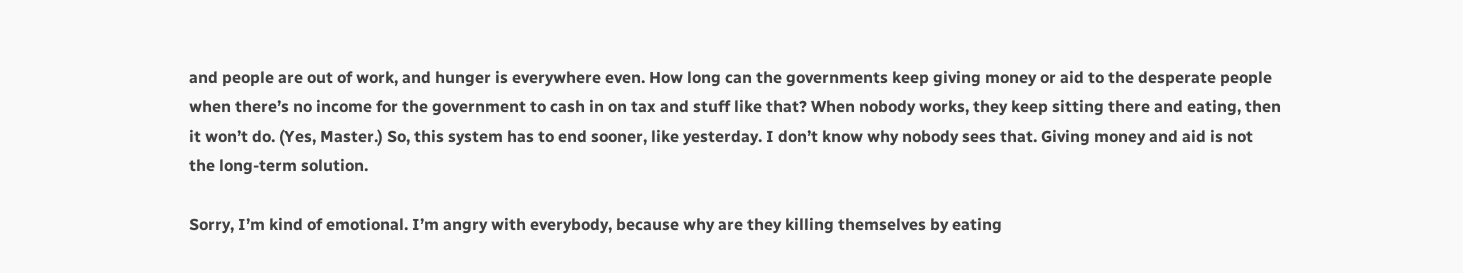and people are out of work, and hunger is everywhere even. How long can the governments keep giving money or aid to the desperate people when there’s no income for the government to cash in on tax and stuff like that? When nobody works, they keep sitting there and eating, then it won’t do. (Yes, Master.) So, this system has to end sooner, like yesterday. I don’t know why nobody sees that. Giving money and aid is not the long-term solution.

Sorry, I’m kind of emotional. I’m angry with everybody, because why are they killing themselves by eating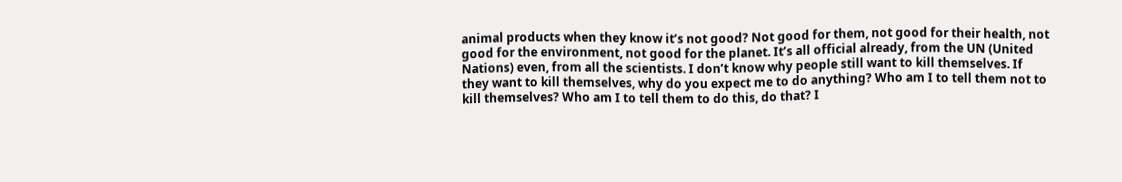animal products when they know it’s not good? Not good for them, not good for their health, not good for the environment, not good for the planet. It’s all official already, from the UN (United Nations) even, from all the scientists. I don’t know why people still want to kill themselves. If they want to kill themselves, why do you expect me to do anything? Who am I to tell them not to kill themselves? Who am I to tell them to do this, do that? I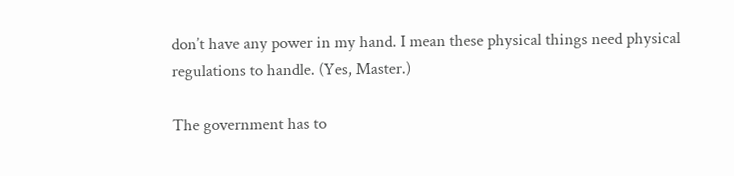don’t have any power in my hand. I mean these physical things need physical regulations to handle. (Yes, Master.)

The government has to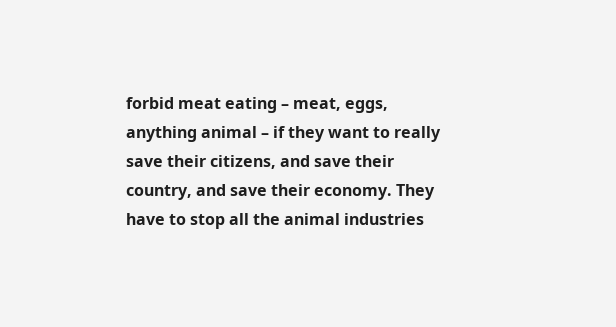forbid meat eating – meat, eggs, anything animal – if they want to really save their citizens, and save their country, and save their economy. They have to stop all the animal industries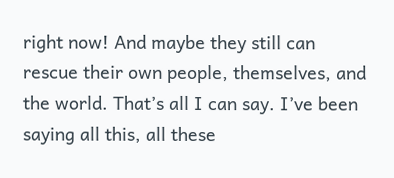right now! And maybe they still can rescue their own people, themselves, and the world. That’s all I can say. I’ve been saying all this, all these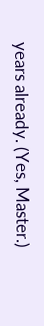years already. (Yes, Master.)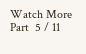Watch More
Part  5 / 11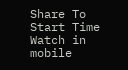Share To
Start Time
Watch in mobile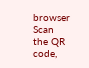browser
Scan the QR code,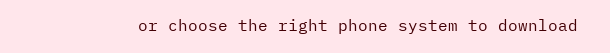or choose the right phone system to download